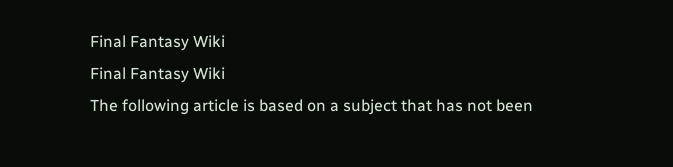Final Fantasy Wiki
Final Fantasy Wiki
The following article is based on a subject that has not been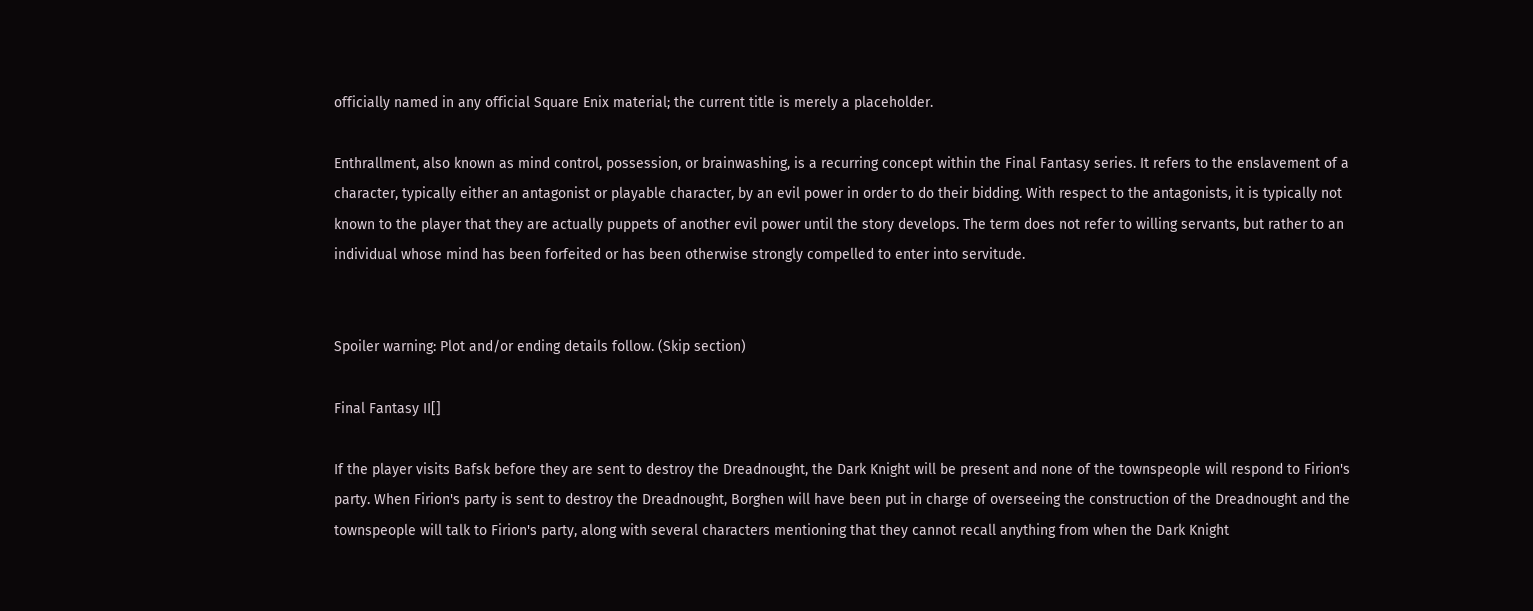officially named in any official Square Enix material; the current title is merely a placeholder.

Enthrallment, also known as mind control, possession, or brainwashing, is a recurring concept within the Final Fantasy series. It refers to the enslavement of a character, typically either an antagonist or playable character, by an evil power in order to do their bidding. With respect to the antagonists, it is typically not known to the player that they are actually puppets of another evil power until the story develops. The term does not refer to willing servants, but rather to an individual whose mind has been forfeited or has been otherwise strongly compelled to enter into servitude.


Spoiler warning: Plot and/or ending details follow. (Skip section)

Final Fantasy II[]

If the player visits Bafsk before they are sent to destroy the Dreadnought, the Dark Knight will be present and none of the townspeople will respond to Firion's party. When Firion's party is sent to destroy the Dreadnought, Borghen will have been put in charge of overseeing the construction of the Dreadnought and the townspeople will talk to Firion's party, along with several characters mentioning that they cannot recall anything from when the Dark Knight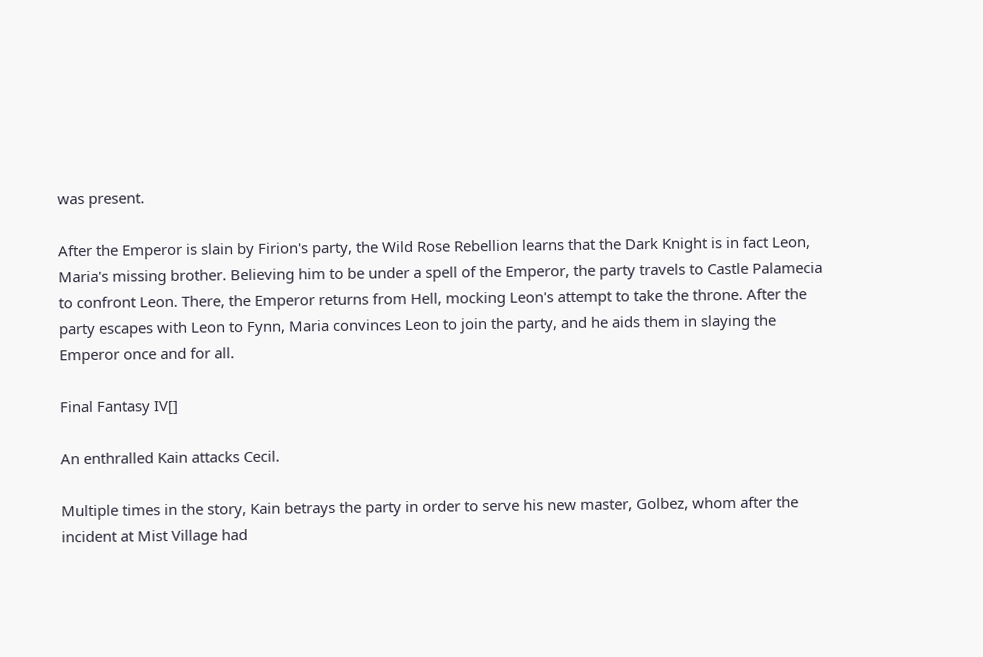was present.

After the Emperor is slain by Firion's party, the Wild Rose Rebellion learns that the Dark Knight is in fact Leon, Maria's missing brother. Believing him to be under a spell of the Emperor, the party travels to Castle Palamecia to confront Leon. There, the Emperor returns from Hell, mocking Leon's attempt to take the throne. After the party escapes with Leon to Fynn, Maria convinces Leon to join the party, and he aids them in slaying the Emperor once and for all.

Final Fantasy IV[]

An enthralled Kain attacks Cecil.

Multiple times in the story, Kain betrays the party in order to serve his new master, Golbez, whom after the incident at Mist Village had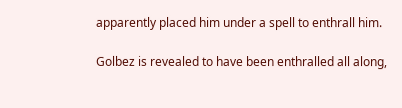apparently placed him under a spell to enthrall him.

Golbez is revealed to have been enthralled all along,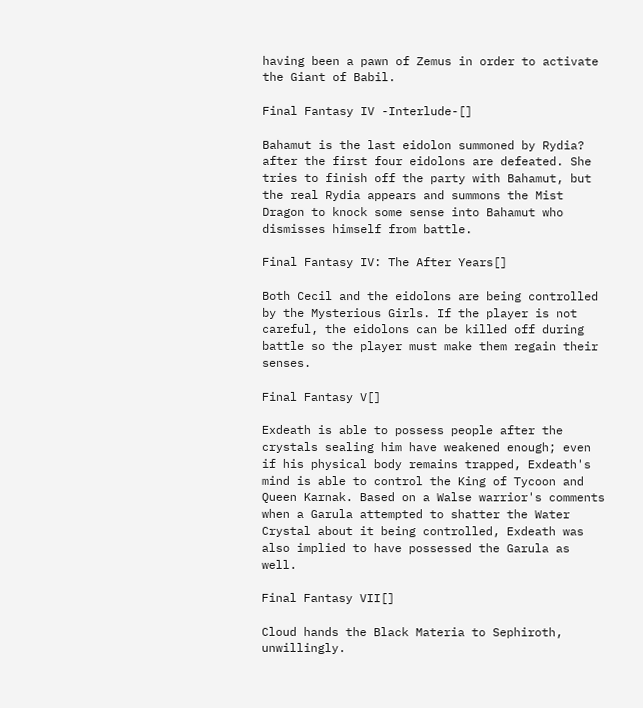having been a pawn of Zemus in order to activate the Giant of Babil.

Final Fantasy IV -Interlude-[]

Bahamut is the last eidolon summoned by Rydia? after the first four eidolons are defeated. She tries to finish off the party with Bahamut, but the real Rydia appears and summons the Mist Dragon to knock some sense into Bahamut who dismisses himself from battle.

Final Fantasy IV: The After Years[]

Both Cecil and the eidolons are being controlled by the Mysterious Girls. If the player is not careful, the eidolons can be killed off during battle so the player must make them regain their senses.

Final Fantasy V[]

Exdeath is able to possess people after the crystals sealing him have weakened enough; even if his physical body remains trapped, Exdeath's mind is able to control the King of Tycoon and Queen Karnak. Based on a Walse warrior's comments when a Garula attempted to shatter the Water Crystal about it being controlled, Exdeath was also implied to have possessed the Garula as well.

Final Fantasy VII[]

Cloud hands the Black Materia to Sephiroth, unwillingly.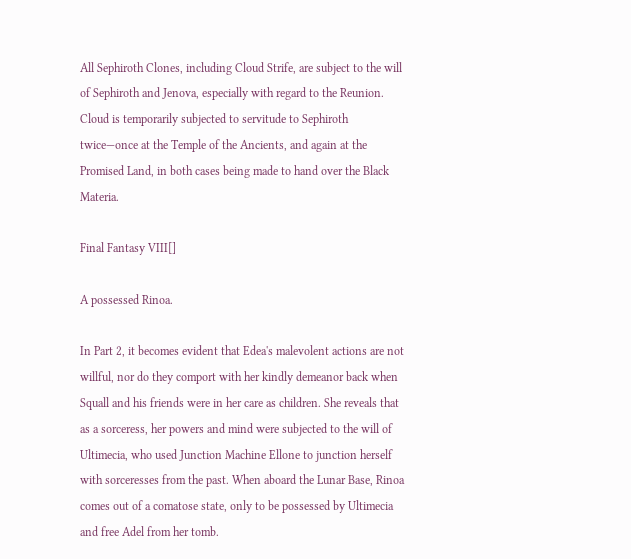All Sephiroth Clones, including Cloud Strife, are subject to the will of Sephiroth and Jenova, especially with regard to the Reunion. Cloud is temporarily subjected to servitude to Sephiroth twice—once at the Temple of the Ancients, and again at the Promised Land, in both cases being made to hand over the Black Materia.

Final Fantasy VIII[]

A possessed Rinoa.

In Part 2, it becomes evident that Edea's malevolent actions are not willful, nor do they comport with her kindly demeanor back when Squall and his friends were in her care as children. She reveals that as a sorceress, her powers and mind were subjected to the will of Ultimecia, who used Junction Machine Ellone to junction herself with sorceresses from the past. When aboard the Lunar Base, Rinoa comes out of a comatose state, only to be possessed by Ultimecia and free Adel from her tomb.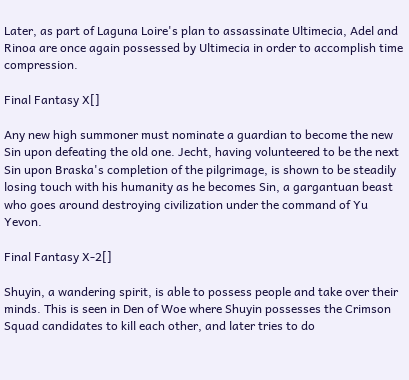Later, as part of Laguna Loire's plan to assassinate Ultimecia, Adel and Rinoa are once again possessed by Ultimecia in order to accomplish time compression.

Final Fantasy X[]

Any new high summoner must nominate a guardian to become the new Sin upon defeating the old one. Jecht, having volunteered to be the next Sin upon Braska's completion of the pilgrimage, is shown to be steadily losing touch with his humanity as he becomes Sin, a gargantuan beast who goes around destroying civilization under the command of Yu Yevon.

Final Fantasy X-2[]

Shuyin, a wandering spirit, is able to possess people and take over their minds. This is seen in Den of Woe where Shuyin possesses the Crimson Squad candidates to kill each other, and later tries to do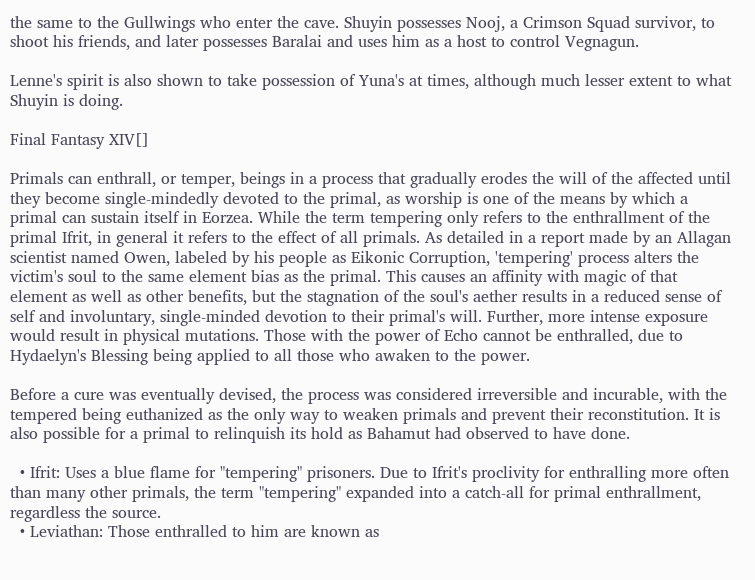the same to the Gullwings who enter the cave. Shuyin possesses Nooj, a Crimson Squad survivor, to shoot his friends, and later possesses Baralai and uses him as a host to control Vegnagun.

Lenne's spirit is also shown to take possession of Yuna's at times, although much lesser extent to what Shuyin is doing.

Final Fantasy XIV[]

Primals can enthrall, or temper, beings in a process that gradually erodes the will of the affected until they become single-mindedly devoted to the primal, as worship is one of the means by which a primal can sustain itself in Eorzea. While the term tempering only refers to the enthrallment of the primal Ifrit, in general it refers to the effect of all primals. As detailed in a report made by an Allagan scientist named Owen, labeled by his people as Eikonic Corruption, 'tempering' process alters the victim's soul to the same element bias as the primal. This causes an affinity with magic of that element as well as other benefits, but the stagnation of the soul's aether results in a reduced sense of self and involuntary, single-minded devotion to their primal's will. Further, more intense exposure would result in physical mutations. Those with the power of Echo cannot be enthralled, due to Hydaelyn's Blessing being applied to all those who awaken to the power.

Before a cure was eventually devised, the process was considered irreversible and incurable, with the tempered being euthanized as the only way to weaken primals and prevent their reconstitution. It is also possible for a primal to relinquish its hold as Bahamut had observed to have done.

  • Ifrit: Uses a blue flame for "tempering" prisoners. Due to Ifrit's proclivity for enthralling more often than many other primals, the term "tempering" expanded into a catch-all for primal enthrallment, regardless the source.
  • Leviathan: Those enthralled to him are known as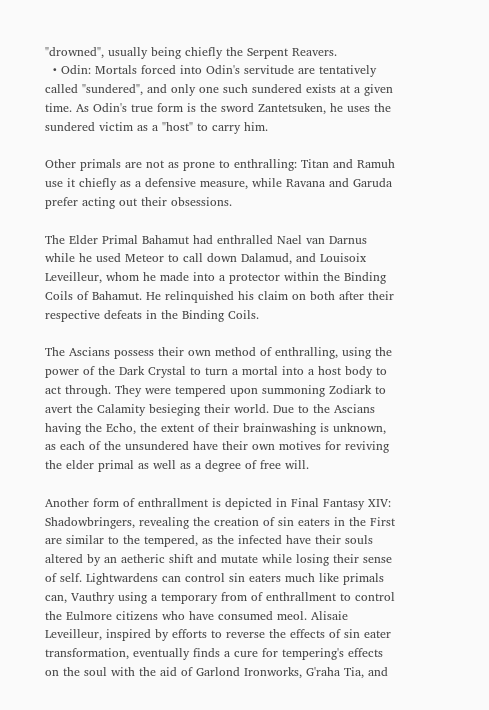"drowned", usually being chiefly the Serpent Reavers.
  • Odin: Mortals forced into Odin's servitude are tentatively called "sundered", and only one such sundered exists at a given time. As Odin's true form is the sword Zantetsuken, he uses the sundered victim as a "host" to carry him.

Other primals are not as prone to enthralling: Titan and Ramuh use it chiefly as a defensive measure, while Ravana and Garuda prefer acting out their obsessions.

The Elder Primal Bahamut had enthralled Nael van Darnus while he used Meteor to call down Dalamud, and Louisoix Leveilleur, whom he made into a protector within the Binding Coils of Bahamut. He relinquished his claim on both after their respective defeats in the Binding Coils.

The Ascians possess their own method of enthralling, using the power of the Dark Crystal to turn a mortal into a host body to act through. They were tempered upon summoning Zodiark to avert the Calamity besieging their world. Due to the Ascians having the Echo, the extent of their brainwashing is unknown, as each of the unsundered have their own motives for reviving the elder primal as well as a degree of free will.

Another form of enthrallment is depicted in Final Fantasy XIV: Shadowbringers, revealing the creation of sin eaters in the First are similar to the tempered, as the infected have their souls altered by an aetheric shift and mutate while losing their sense of self. Lightwardens can control sin eaters much like primals can, Vauthry using a temporary from of enthrallment to control the Eulmore citizens who have consumed meol. Alisaie Leveilleur, inspired by efforts to reverse the effects of sin eater transformation, eventually finds a cure for tempering's effects on the soul with the aid of Garlond Ironworks, G'raha Tia, and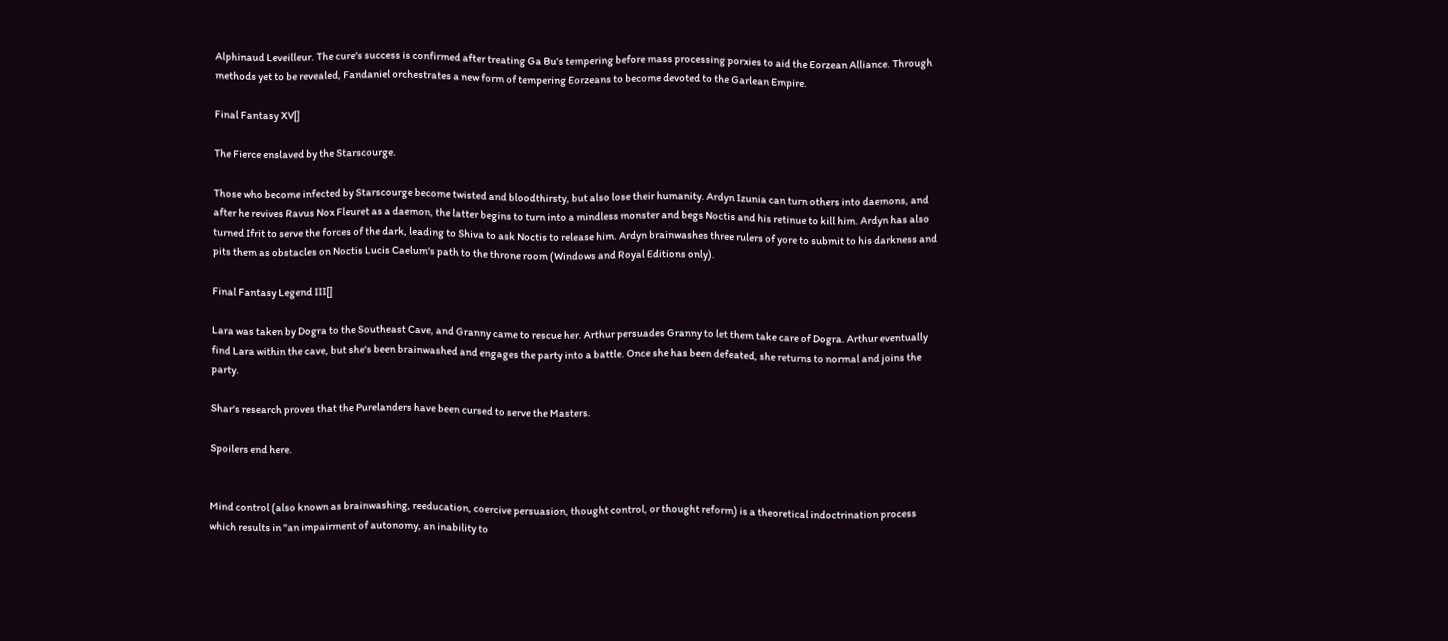Alphinaud Leveilleur. The cure's success is confirmed after treating Ga Bu's tempering before mass processing porxies to aid the Eorzean Alliance. Through methods yet to be revealed, Fandaniel orchestrates a new form of tempering Eorzeans to become devoted to the Garlean Empire.

Final Fantasy XV[]

The Fierce enslaved by the Starscourge.

Those who become infected by Starscourge become twisted and bloodthirsty, but also lose their humanity. Ardyn Izunia can turn others into daemons, and after he revives Ravus Nox Fleuret as a daemon, the latter begins to turn into a mindless monster and begs Noctis and his retinue to kill him. Ardyn has also turned Ifrit to serve the forces of the dark, leading to Shiva to ask Noctis to release him. Ardyn brainwashes three rulers of yore to submit to his darkness and pits them as obstacles on Noctis Lucis Caelum's path to the throne room (Windows and Royal Editions only).

Final Fantasy Legend III[]

Lara was taken by Dogra to the Southeast Cave, and Granny came to rescue her. Arthur persuades Granny to let them take care of Dogra. Arthur eventually find Lara within the cave, but she's been brainwashed and engages the party into a battle. Once she has been defeated, she returns to normal and joins the party.

Shar's research proves that the Purelanders have been cursed to serve the Masters.

Spoilers end here.


Mind control (also known as brainwashing, reeducation, coercive persuasion, thought control, or thought reform) is a theoretical indoctrination process which results in "an impairment of autonomy, an inability to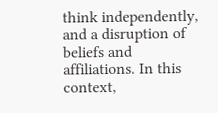think independently, and a disruption of beliefs and affiliations. In this context,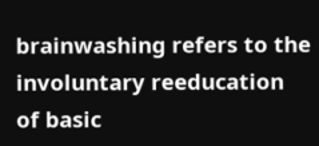brainwashing refers to the involuntary reeducation of basic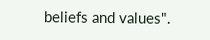beliefs and values".